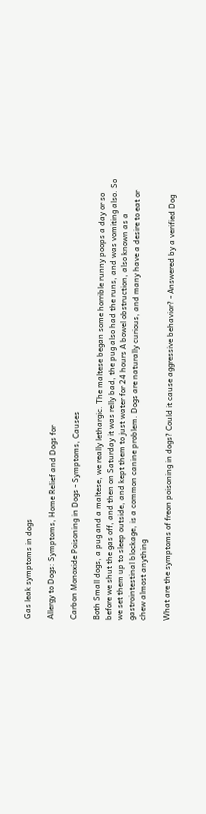Gas leak symptoms in dogs

Allergy to Dogs: Symptoms, Home Relief and Dogs for

Carbon Monoxide Poisoning in Dogs - Symptoms, Causes

Both Small dogs, a pug and a maltese, we really lethargic. The maltese began some horrible runny poops a day or so before we shut the gas off, and then on Saturday it was relly bad, the pug also had the runs, and was vomiting also. So we set them up to sleep outside, and kept them to just water for 24 hours A bowel obstruction, also known as a gastrointestinal blockage, is a common canine problem. Dogs are naturally curious, and many have a desire to eat or chew almost anything

What are the symptoms of freon poisoning in dogs? Could it cause aggressive behavior? - Answered by a verified Dog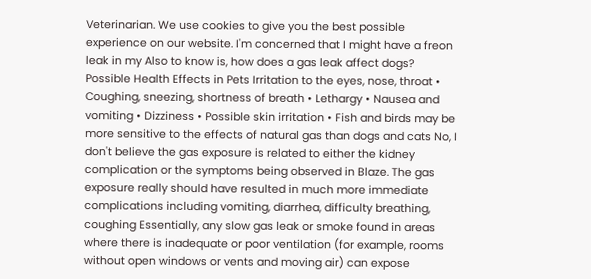Veterinarian. We use cookies to give you the best possible experience on our website. I'm concerned that I might have a freon leak in my Also to know is, how does a gas leak affect dogs? Possible Health Effects in Pets Irritation to the eyes, nose, throat • Coughing, sneezing, shortness of breath • Lethargy • Nausea and vomiting • Dizziness • Possible skin irritation • Fish and birds may be more sensitive to the effects of natural gas than dogs and cats No, I don't believe the gas exposure is related to either the kidney complication or the symptoms being observed in Blaze. The gas exposure really should have resulted in much more immediate complications including vomiting, diarrhea, difficulty breathing, coughing Essentially, any slow gas leak or smoke found in areas where there is inadequate or poor ventilation (for example, rooms without open windows or vents and moving air) can expose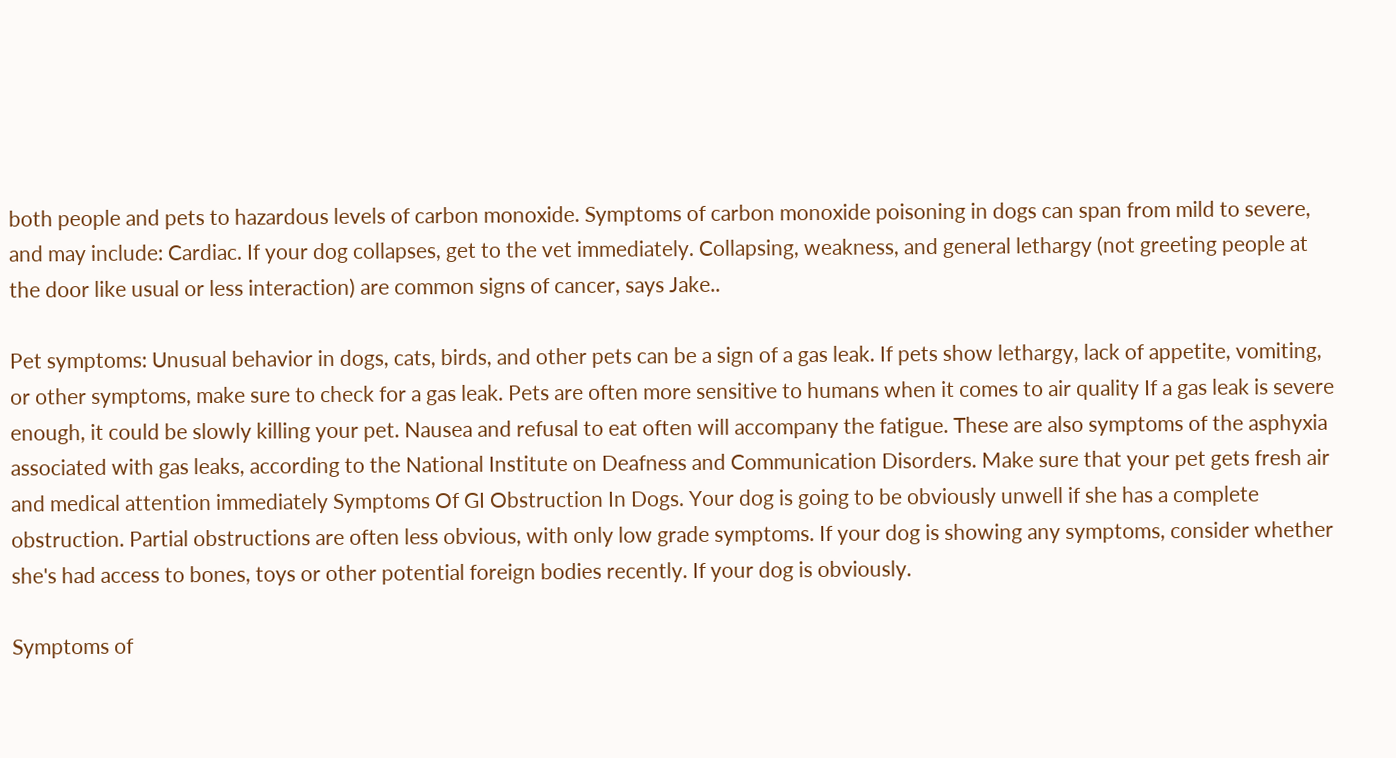both people and pets to hazardous levels of carbon monoxide. Symptoms of carbon monoxide poisoning in dogs can span from mild to severe, and may include: Cardiac. If your dog collapses, get to the vet immediately. Collapsing, weakness, and general lethargy (not greeting people at the door like usual or less interaction) are common signs of cancer, says Jake..

Pet symptoms: Unusual behavior in dogs, cats, birds, and other pets can be a sign of a gas leak. If pets show lethargy, lack of appetite, vomiting, or other symptoms, make sure to check for a gas leak. Pets are often more sensitive to humans when it comes to air quality If a gas leak is severe enough, it could be slowly killing your pet. Nausea and refusal to eat often will accompany the fatigue. These are also symptoms of the asphyxia associated with gas leaks, according to the National Institute on Deafness and Communication Disorders. Make sure that your pet gets fresh air and medical attention immediately Symptoms Of GI Obstruction In Dogs. Your dog is going to be obviously unwell if she has a complete obstruction. Partial obstructions are often less obvious, with only low grade symptoms. If your dog is showing any symptoms, consider whether she's had access to bones, toys or other potential foreign bodies recently. If your dog is obviously.

Symptoms of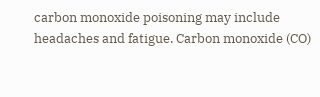carbon monoxide poisoning may include headaches and fatigue. Carbon monoxide (CO)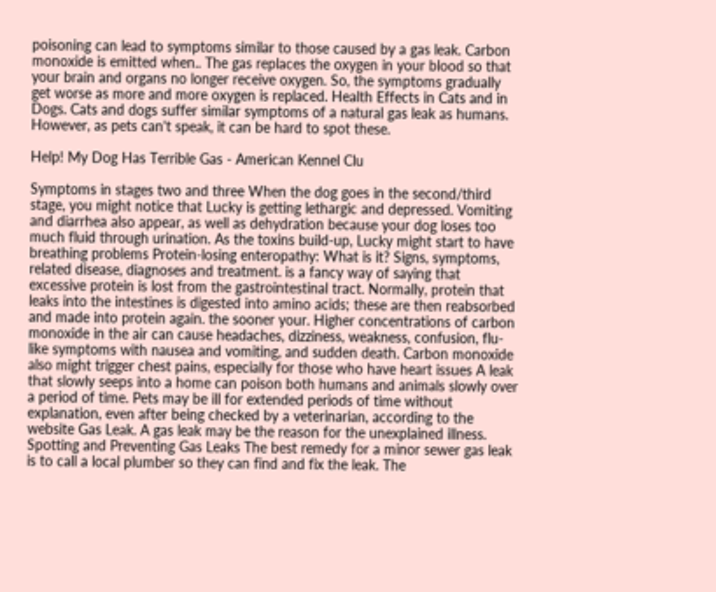poisoning can lead to symptoms similar to those caused by a gas leak. Carbon monoxide is emitted when.. The gas replaces the oxygen in your blood so that your brain and organs no longer receive oxygen. So, the symptoms gradually get worse as more and more oxygen is replaced. Health Effects in Cats and in Dogs. Cats and dogs suffer similar symptoms of a natural gas leak as humans. However, as pets can't speak, it can be hard to spot these.

Help! My Dog Has Terrible Gas - American Kennel Clu

Symptoms in stages two and three When the dog goes in the second/third stage, you might notice that Lucky is getting lethargic and depressed. Vomiting and diarrhea also appear, as well as dehydration because your dog loses too much fluid through urination. As the toxins build-up, Lucky might start to have breathing problems Protein-losing enteropathy: What is it? Signs, symptoms, related disease, diagnoses and treatment. is a fancy way of saying that excessive protein is lost from the gastrointestinal tract. Normally, protein that leaks into the intestines is digested into amino acids; these are then reabsorbed and made into protein again. the sooner your. Higher concentrations of carbon monoxide in the air can cause headaches, dizziness, weakness, confusion, flu-like symptoms with nausea and vomiting, and sudden death. Carbon monoxide also might trigger chest pains, especially for those who have heart issues A leak that slowly seeps into a home can poison both humans and animals slowly over a period of time. Pets may be ill for extended periods of time without explanation, even after being checked by a veterinarian, according to the website Gas Leak. A gas leak may be the reason for the unexplained illness. Spotting and Preventing Gas Leaks The best remedy for a minor sewer gas leak is to call a local plumber so they can find and fix the leak. The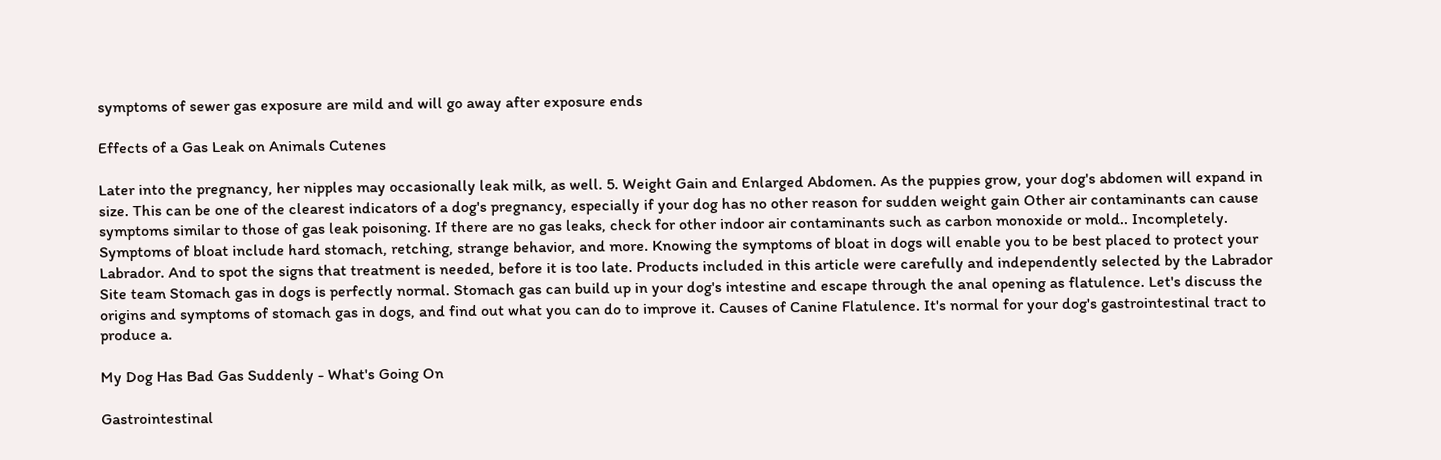symptoms of sewer gas exposure are mild and will go away after exposure ends

Effects of a Gas Leak on Animals Cutenes

Later into the pregnancy, her nipples may occasionally leak milk, as well. 5. Weight Gain and Enlarged Abdomen. As the puppies grow, your dog's abdomen will expand in size. This can be one of the clearest indicators of a dog's pregnancy, especially if your dog has no other reason for sudden weight gain Other air contaminants can cause symptoms similar to those of gas leak poisoning. If there are no gas leaks, check for other indoor air contaminants such as carbon monoxide or mold.. Incompletely. Symptoms of bloat include hard stomach, retching, strange behavior, and more. Knowing the symptoms of bloat in dogs will enable you to be best placed to protect your Labrador. And to spot the signs that treatment is needed, before it is too late. Products included in this article were carefully and independently selected by the Labrador Site team Stomach gas in dogs is perfectly normal. Stomach gas can build up in your dog's intestine and escape through the anal opening as flatulence. Let's discuss the origins and symptoms of stomach gas in dogs, and find out what you can do to improve it. Causes of Canine Flatulence. It's normal for your dog's gastrointestinal tract to produce a.

My Dog Has Bad Gas Suddenly - What's Going On

Gastrointestinal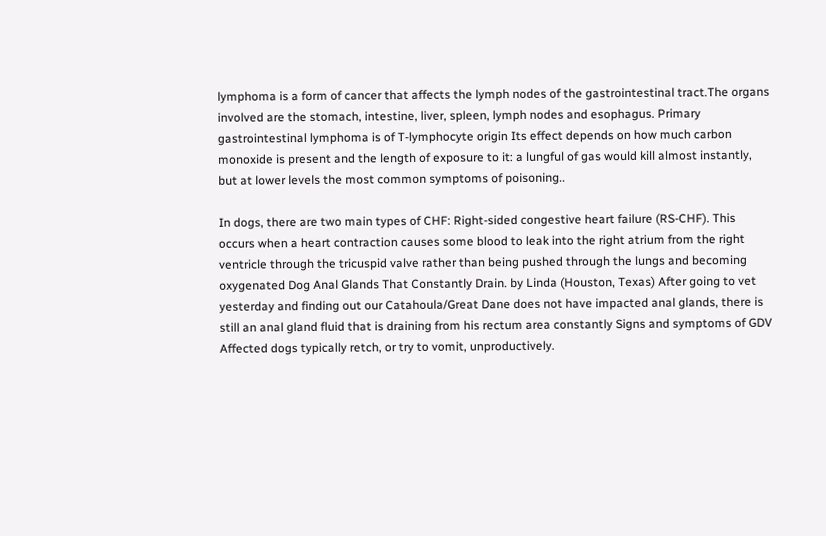lymphoma is a form of cancer that affects the lymph nodes of the gastrointestinal tract.The organs involved are the stomach, intestine, liver, spleen, lymph nodes and esophagus. Primary gastrointestinal lymphoma is of T-lymphocyte origin Its effect depends on how much carbon monoxide is present and the length of exposure to it: a lungful of gas would kill almost instantly, but at lower levels the most common symptoms of poisoning..

In dogs, there are two main types of CHF: Right-sided congestive heart failure (RS-CHF). This occurs when a heart contraction causes some blood to leak into the right atrium from the right ventricle through the tricuspid valve rather than being pushed through the lungs and becoming oxygenated Dog Anal Glands That Constantly Drain. by Linda (Houston, Texas) After going to vet yesterday and finding out our Catahoula/Great Dane does not have impacted anal glands, there is still an anal gland fluid that is draining from his rectum area constantly Signs and symptoms of GDV Affected dogs typically retch, or try to vomit, unproductively.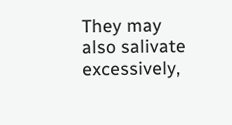They may also salivate excessively,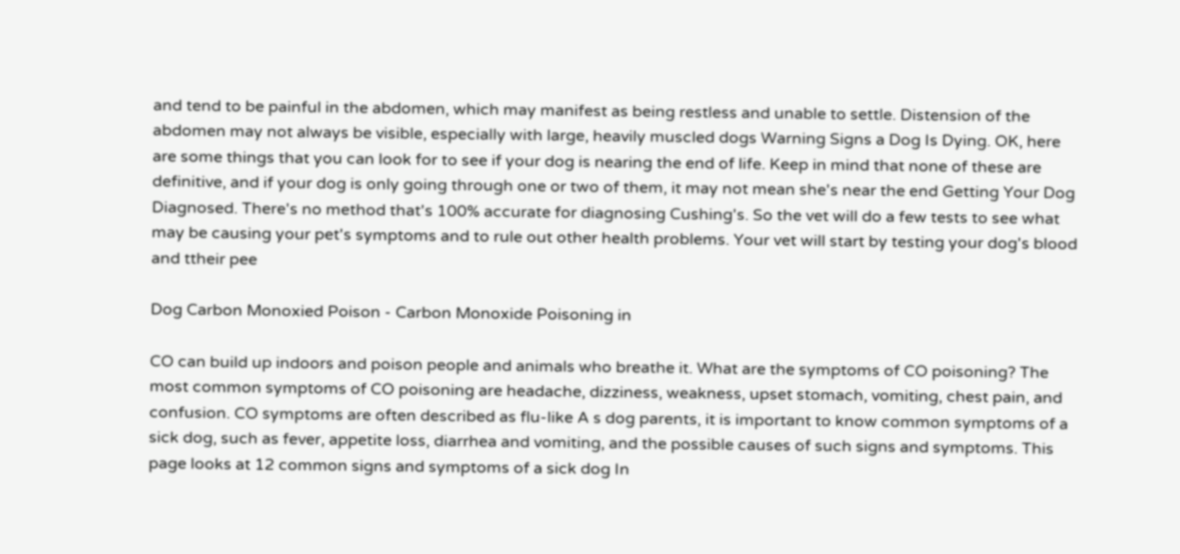and tend to be painful in the abdomen, which may manifest as being restless and unable to settle. Distension of the abdomen may not always be visible, especially with large, heavily muscled dogs Warning Signs a Dog Is Dying. OK, here are some things that you can look for to see if your dog is nearing the end of life. Keep in mind that none of these are definitive, and if your dog is only going through one or two of them, it may not mean she's near the end Getting Your Dog Diagnosed. There's no method that's 100% accurate for diagnosing Cushing's. So the vet will do a few tests to see what may be causing your pet's symptoms and to rule out other health problems. Your vet will start by testing your dog's blood and ttheir pee

Dog Carbon Monoxied Poison - Carbon Monoxide Poisoning in

CO can build up indoors and poison people and animals who breathe it. What are the symptoms of CO poisoning? The most common symptoms of CO poisoning are headache, dizziness, weakness, upset stomach, vomiting, chest pain, and confusion. CO symptoms are often described as flu-like A s dog parents, it is important to know common symptoms of a sick dog, such as fever, appetite loss, diarrhea and vomiting, and the possible causes of such signs and symptoms. This page looks at 12 common signs and symptoms of a sick dog In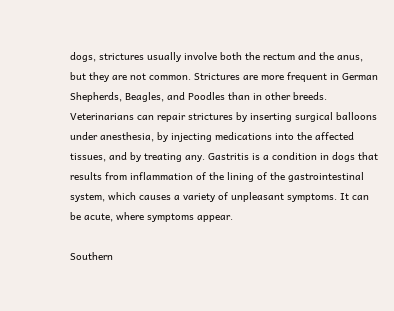dogs, strictures usually involve both the rectum and the anus, but they are not common. Strictures are more frequent in German Shepherds, Beagles, and Poodles than in other breeds. Veterinarians can repair strictures by inserting surgical balloons under anesthesia, by injecting medications into the affected tissues, and by treating any. Gastritis is a condition in dogs that results from inflammation of the lining of the gastrointestinal system, which causes a variety of unpleasant symptoms. It can be acute, where symptoms appear.

Southern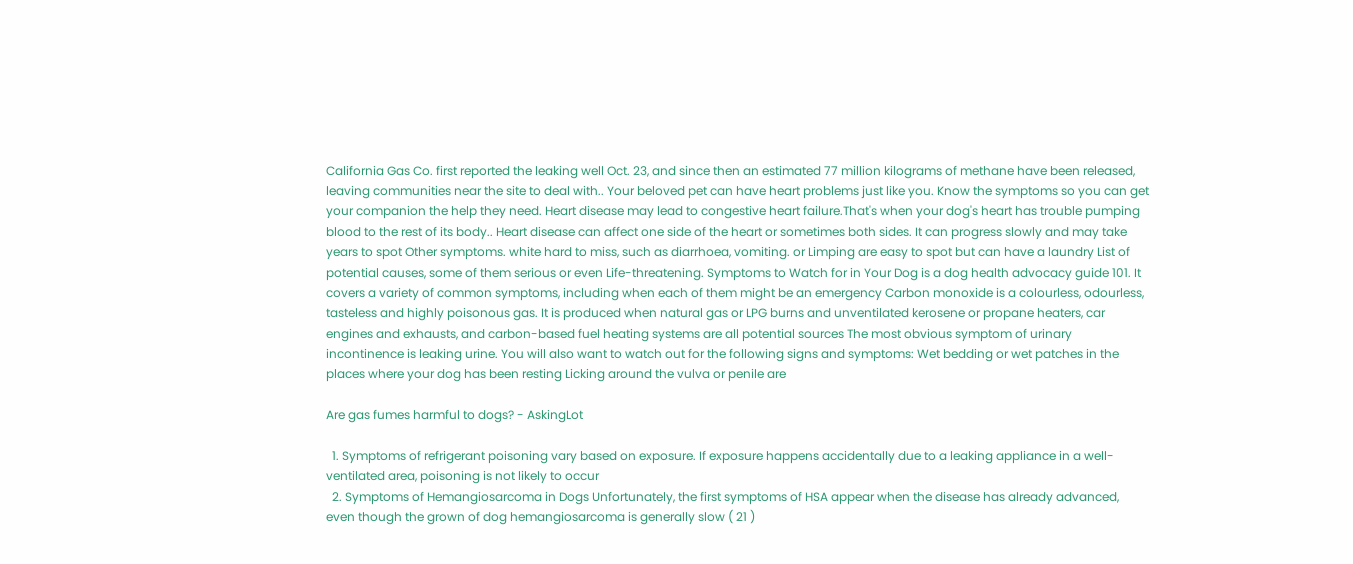California Gas Co. first reported the leaking well Oct. 23, and since then an estimated 77 million kilograms of methane have been released, leaving communities near the site to deal with.. Your beloved pet can have heart problems just like you. Know the symptoms so you can get your companion the help they need. Heart disease may lead to congestive heart failure.That's when your dog's heart has trouble pumping blood to the rest of its body.. Heart disease can affect one side of the heart or sometimes both sides. It can progress slowly and may take years to spot Other symptoms. white hard to miss, such as diarrhoea, vomiting. or Limping are easy to spot but can have a laundry List of potential causes, some of them serious or even Life-threatening. Symptoms to Watch for in Your Dog is a dog health advocacy guide 101. It covers a variety of common symptoms, including when each of them might be an emergency Carbon monoxide is a colourless, odourless, tasteless and highly poisonous gas. It is produced when natural gas or LPG burns and unventilated kerosene or propane heaters, car engines and exhausts, and carbon-based fuel heating systems are all potential sources The most obvious symptom of urinary incontinence is leaking urine. You will also want to watch out for the following signs and symptoms: Wet bedding or wet patches in the places where your dog has been resting Licking around the vulva or penile are

Are gas fumes harmful to dogs? - AskingLot

  1. Symptoms of refrigerant poisoning vary based on exposure. If exposure happens accidentally due to a leaking appliance in a well-ventilated area, poisoning is not likely to occur
  2. Symptoms of Hemangiosarcoma in Dogs Unfortunately, the first symptoms of HSA appear when the disease has already advanced, even though the grown of dog hemangiosarcoma is generally slow ( 21 )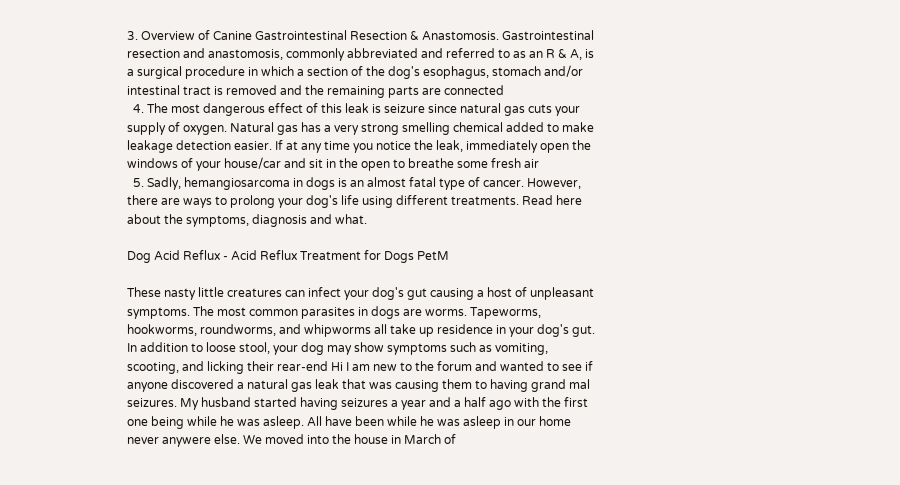3. Overview of Canine Gastrointestinal Resection & Anastomosis. Gastrointestinal resection and anastomosis, commonly abbreviated and referred to as an R & A, is a surgical procedure in which a section of the dog's esophagus, stomach and/or intestinal tract is removed and the remaining parts are connected
  4. The most dangerous effect of this leak is seizure since natural gas cuts your supply of oxygen. Natural gas has a very strong smelling chemical added to make leakage detection easier. If at any time you notice the leak, immediately open the windows of your house/car and sit in the open to breathe some fresh air
  5. Sadly, hemangiosarcoma in dogs is an almost fatal type of cancer. However, there are ways to prolong your dog's life using different treatments. Read here about the symptoms, diagnosis and what.

Dog Acid Reflux - Acid Reflux Treatment for Dogs PetM

These nasty little creatures can infect your dog's gut causing a host of unpleasant symptoms. The most common parasites in dogs are worms. Tapeworms, hookworms, roundworms, and whipworms all take up residence in your dog's gut. In addition to loose stool, your dog may show symptoms such as vomiting, scooting, and licking their rear-end Hi I am new to the forum and wanted to see if anyone discovered a natural gas leak that was causing them to having grand mal seizures. My husband started having seizures a year and a half ago with the first one being while he was asleep. All have been while he was asleep in our home never anywere else. We moved into the house in March of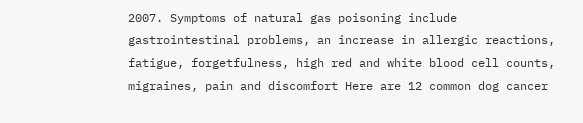2007. Symptoms of natural gas poisoning include gastrointestinal problems, an increase in allergic reactions, fatigue, forgetfulness, high red and white blood cell counts, migraines, pain and discomfort Here are 12 common dog cancer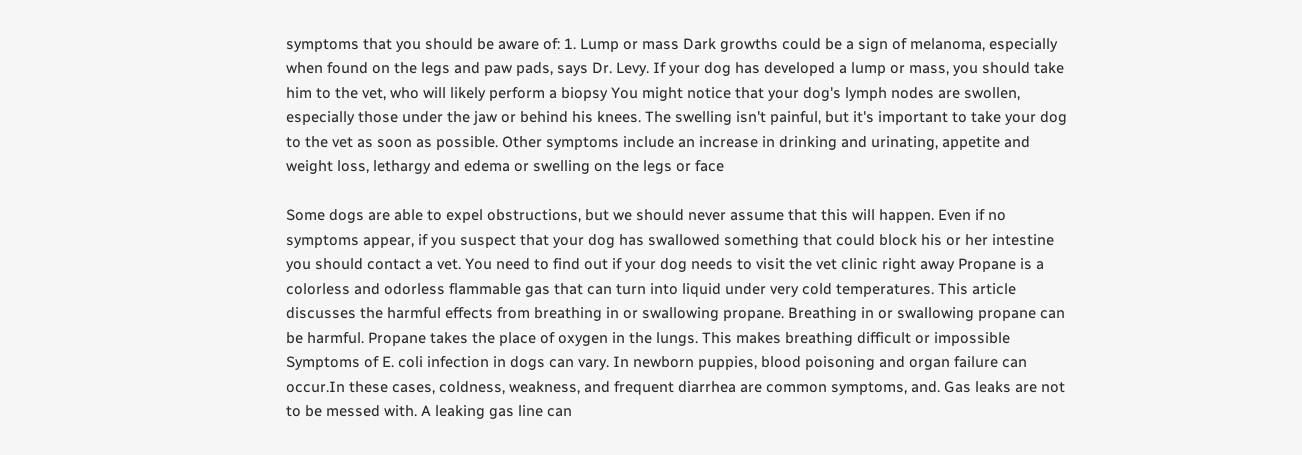symptoms that you should be aware of: 1. Lump or mass Dark growths could be a sign of melanoma, especially when found on the legs and paw pads, says Dr. Levy. If your dog has developed a lump or mass, you should take him to the vet, who will likely perform a biopsy You might notice that your dog's lymph nodes are swollen, especially those under the jaw or behind his knees. The swelling isn't painful, but it's important to take your dog to the vet as soon as possible. Other symptoms include an increase in drinking and urinating, appetite and weight loss, lethargy and edema or swelling on the legs or face

Some dogs are able to expel obstructions, but we should never assume that this will happen. Even if no symptoms appear, if you suspect that your dog has swallowed something that could block his or her intestine you should contact a vet. You need to find out if your dog needs to visit the vet clinic right away Propane is a colorless and odorless flammable gas that can turn into liquid under very cold temperatures. This article discusses the harmful effects from breathing in or swallowing propane. Breathing in or swallowing propane can be harmful. Propane takes the place of oxygen in the lungs. This makes breathing difficult or impossible Symptoms of E. coli infection in dogs can vary. In newborn puppies, blood poisoning and organ failure can occur.In these cases, coldness, weakness, and frequent diarrhea are common symptoms, and. Gas leaks are not to be messed with. A leaking gas line can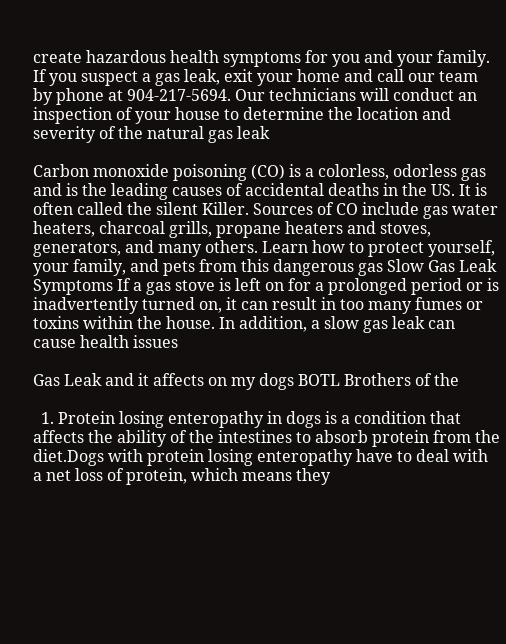create hazardous health symptoms for you and your family. If you suspect a gas leak, exit your home and call our team by phone at 904-217-5694. Our technicians will conduct an inspection of your house to determine the location and severity of the natural gas leak

Carbon monoxide poisoning (CO) is a colorless, odorless gas and is the leading causes of accidental deaths in the US. It is often called the silent Killer. Sources of CO include gas water heaters, charcoal grills, propane heaters and stoves, generators, and many others. Learn how to protect yourself, your family, and pets from this dangerous gas Slow Gas Leak Symptoms If a gas stove is left on for a prolonged period or is inadvertently turned on, it can result in too many fumes or toxins within the house. In addition, a slow gas leak can cause health issues

Gas Leak and it affects on my dogs BOTL Brothers of the

  1. Protein losing enteropathy in dogs is a condition that affects the ability of the intestines to absorb protein from the diet.Dogs with protein losing enteropathy have to deal with a net loss of protein, which means they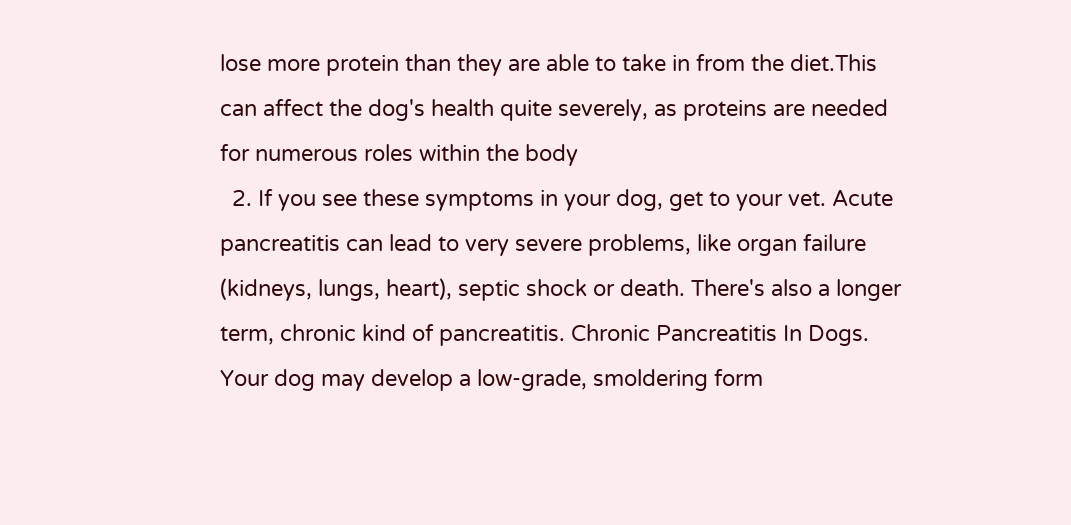lose more protein than they are able to take in from the diet.This can affect the dog's health quite severely, as proteins are needed for numerous roles within the body
  2. If you see these symptoms in your dog, get to your vet. Acute pancreatitis can lead to very severe problems, like organ failure (kidneys, lungs, heart), septic shock or death. There's also a longer term, chronic kind of pancreatitis. Chronic Pancreatitis In Dogs. Your dog may develop a low-grade, smoldering form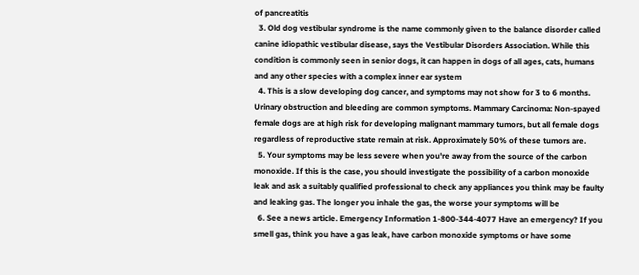of pancreatitis
  3. Old dog vestibular syndrome is the name commonly given to the balance disorder called canine idiopathic vestibular disease, says the Vestibular Disorders Association. While this condition is commonly seen in senior dogs, it can happen in dogs of all ages, cats, humans and any other species with a complex inner ear system
  4. This is a slow developing dog cancer, and symptoms may not show for 3 to 6 months. Urinary obstruction and bleeding are common symptoms. Mammary Carcinoma: Non-spayed female dogs are at high risk for developing malignant mammary tumors, but all female dogs regardless of reproductive state remain at risk. Approximately 50% of these tumors are.
  5. Your symptoms may be less severe when you're away from the source of the carbon monoxide. If this is the case, you should investigate the possibility of a carbon monoxide leak and ask a suitably qualified professional to check any appliances you think may be faulty and leaking gas. The longer you inhale the gas, the worse your symptoms will be
  6. See a news article. Emergency Information 1-800-344-4077 Have an emergency? If you smell gas, think you have a gas leak, have carbon monoxide symptoms or have some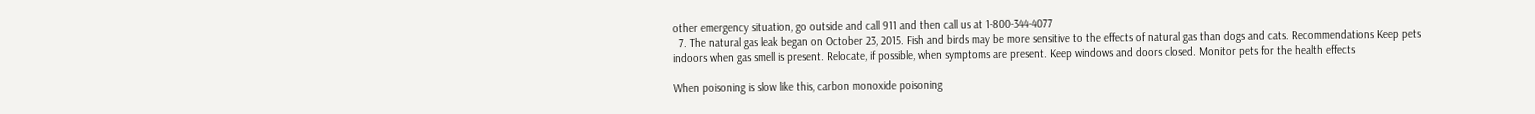other emergency situation, go outside and call 911 and then call us at 1-800-344-4077
  7. The natural gas leak began on October 23, 2015. Fish and birds may be more sensitive to the effects of natural gas than dogs and cats. Recommendations Keep pets indoors when gas smell is present. Relocate, if possible, when symptoms are present. Keep windows and doors closed. Monitor pets for the health effects

When poisoning is slow like this, carbon monoxide poisoning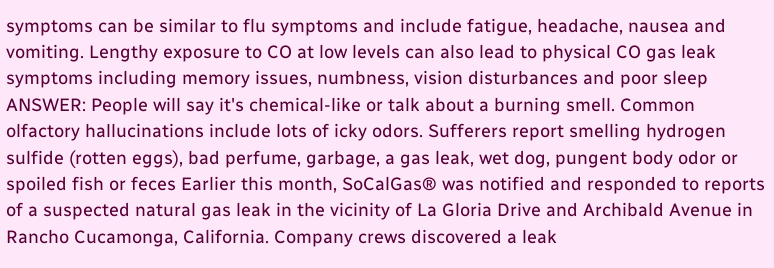symptoms can be similar to flu symptoms and include fatigue, headache, nausea and vomiting. Lengthy exposure to CO at low levels can also lead to physical CO gas leak symptoms including memory issues, numbness, vision disturbances and poor sleep ANSWER: People will say it's chemical-like or talk about a burning smell. Common olfactory hallucinations include lots of icky odors. Sufferers report smelling hydrogen sulfide (rotten eggs), bad perfume, garbage, a gas leak, wet dog, pungent body odor or spoiled fish or feces Earlier this month, SoCalGas® was notified and responded to reports of a suspected natural gas leak in the vicinity of La Gloria Drive and Archibald Avenue in Rancho Cucamonga, California. Company crews discovered a leak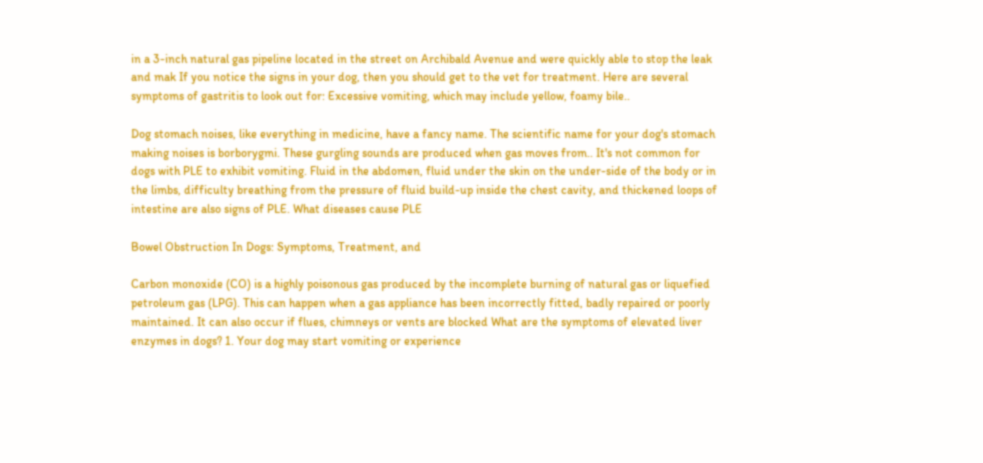in a 3-inch natural gas pipeline located in the street on Archibald Avenue and were quickly able to stop the leak and mak If you notice the signs in your dog, then you should get to the vet for treatment. Here are several symptoms of gastritis to look out for: Excessive vomiting, which may include yellow, foamy bile..

Dog stomach noises, like everything in medicine, have a fancy name. The scientific name for your dog's stomach making noises is borborygmi. These gurgling sounds are produced when gas moves from.. It's not common for dogs with PLE to exhibit vomiting. Fluid in the abdomen, fluid under the skin on the under-side of the body or in the limbs, difficulty breathing from the pressure of fluid build-up inside the chest cavity, and thickened loops of intestine are also signs of PLE. What diseases cause PLE

Bowel Obstruction In Dogs: Symptoms, Treatment, and

Carbon monoxide (CO) is a highly poisonous gas produced by the incomplete burning of natural gas or liquefied petroleum gas (LPG). This can happen when a gas appliance has been incorrectly fitted, badly repaired or poorly maintained. It can also occur if flues, chimneys or vents are blocked What are the symptoms of elevated liver enzymes in dogs? 1. Your dog may start vomiting or experience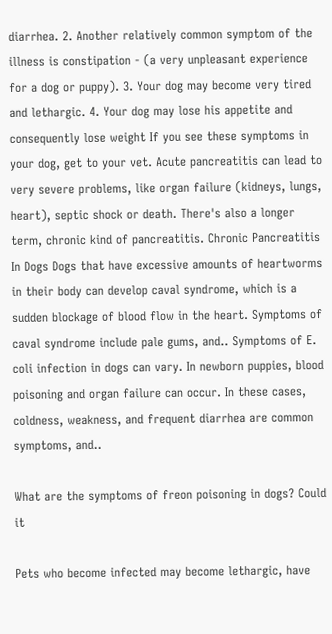diarrhea. 2. Another relatively common symptom of the illness is constipation - (a very unpleasant experience for a dog or puppy). 3. Your dog may become very tired and lethargic. 4. Your dog may lose his appetite and consequently lose weight If you see these symptoms in your dog, get to your vet. Acute pancreatitis can lead to very severe problems, like organ failure (kidneys, lungs, heart), septic shock or death. There's also a longer term, chronic kind of pancreatitis. Chronic Pancreatitis In Dogs Dogs that have excessive amounts of heartworms in their body can develop caval syndrome, which is a sudden blockage of blood flow in the heart. Symptoms of caval syndrome include pale gums, and.. Symptoms of E. coli infection in dogs can vary. In newborn puppies, blood poisoning and organ failure can occur. In these cases, coldness, weakness, and frequent diarrhea are common symptoms, and..

What are the symptoms of freon poisoning in dogs? Could it

Pets who become infected may become lethargic, have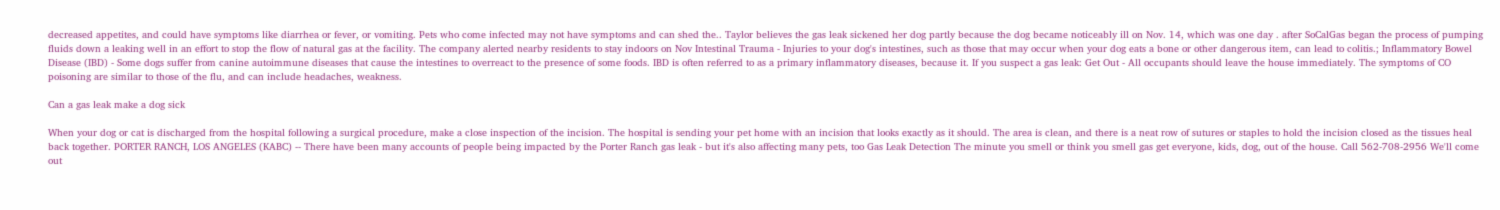decreased appetites, and could have symptoms like diarrhea or fever, or vomiting. Pets who come infected may not have symptoms and can shed the.. Taylor believes the gas leak sickened her dog partly because the dog became noticeably ill on Nov. 14, which was one day . after SoCalGas began the process of pumping fluids down a leaking well in an effort to stop the flow of natural gas at the facility. The company alerted nearby residents to stay indoors on Nov Intestinal Trauma - Injuries to your dog's intestines, such as those that may occur when your dog eats a bone or other dangerous item, can lead to colitis.; Inflammatory Bowel Disease (IBD) - Some dogs suffer from canine autoimmune diseases that cause the intestines to overreact to the presence of some foods. IBD is often referred to as a primary inflammatory diseases, because it. If you suspect a gas leak: Get Out - All occupants should leave the house immediately. The symptoms of CO poisoning are similar to those of the flu, and can include headaches, weakness.

Can a gas leak make a dog sick

When your dog or cat is discharged from the hospital following a surgical procedure, make a close inspection of the incision. The hospital is sending your pet home with an incision that looks exactly as it should. The area is clean, and there is a neat row of sutures or staples to hold the incision closed as the tissues heal back together. PORTER RANCH, LOS ANGELES (KABC) -- There have been many accounts of people being impacted by the Porter Ranch gas leak - but it's also affecting many pets, too Gas Leak Detection The minute you smell or think you smell gas get everyone, kids, dog, out of the house. Call 562-708-2956 We'll come out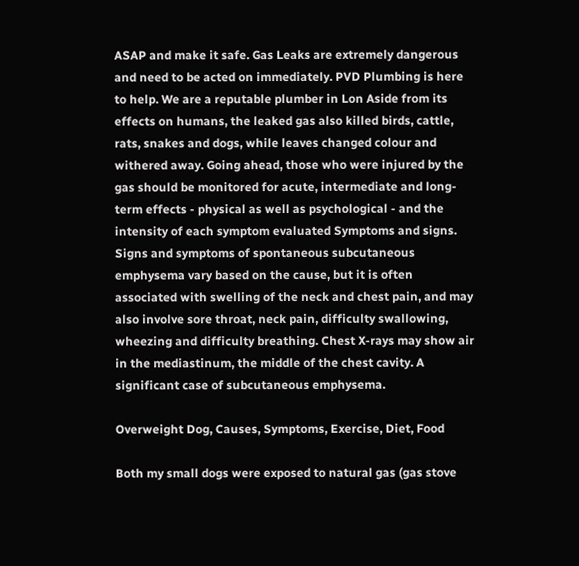ASAP and make it safe. Gas Leaks are extremely dangerous and need to be acted on immediately. PVD Plumbing is here to help. We are a reputable plumber in Lon Aside from its effects on humans, the leaked gas also killed birds, cattle, rats, snakes and dogs, while leaves changed colour and withered away. Going ahead, those who were injured by the gas should be monitored for acute, intermediate and long-term effects - physical as well as psychological - and the intensity of each symptom evaluated Symptoms and signs. Signs and symptoms of spontaneous subcutaneous emphysema vary based on the cause, but it is often associated with swelling of the neck and chest pain, and may also involve sore throat, neck pain, difficulty swallowing, wheezing and difficulty breathing. Chest X-rays may show air in the mediastinum, the middle of the chest cavity. A significant case of subcutaneous emphysema.

Overweight Dog, Causes, Symptoms, Exercise, Diet, Food

Both my small dogs were exposed to natural gas (gas stove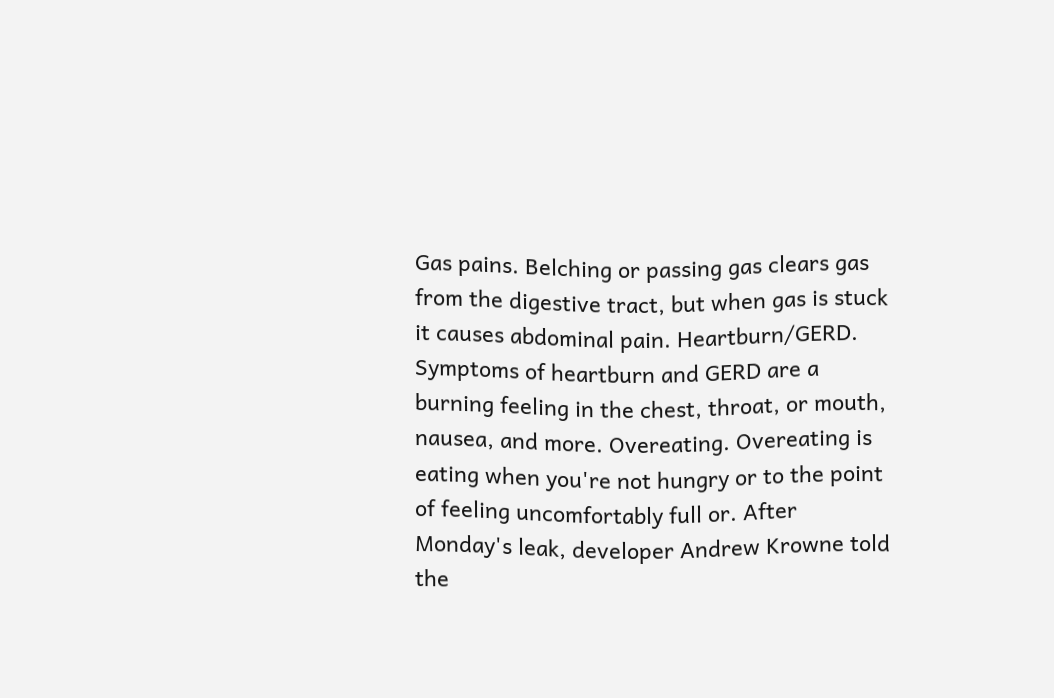Gas pains. Belching or passing gas clears gas from the digestive tract, but when gas is stuck it causes abdominal pain. Heartburn/GERD. Symptoms of heartburn and GERD are a burning feeling in the chest, throat, or mouth, nausea, and more. Overeating. Overeating is eating when you're not hungry or to the point of feeling uncomfortably full or. After Monday's leak, developer Andrew Krowne told the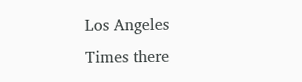Los Angeles Times there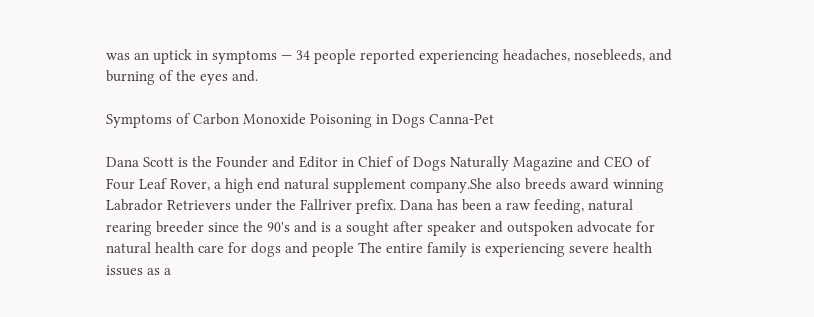was an uptick in symptoms — 34 people reported experiencing headaches, nosebleeds, and burning of the eyes and.

Symptoms of Carbon Monoxide Poisoning in Dogs Canna-Pet

Dana Scott is the Founder and Editor in Chief of Dogs Naturally Magazine and CEO of Four Leaf Rover, a high end natural supplement company.She also breeds award winning Labrador Retrievers under the Fallriver prefix. Dana has been a raw feeding, natural rearing breeder since the 90's and is a sought after speaker and outspoken advocate for natural health care for dogs and people The entire family is experiencing severe health issues as a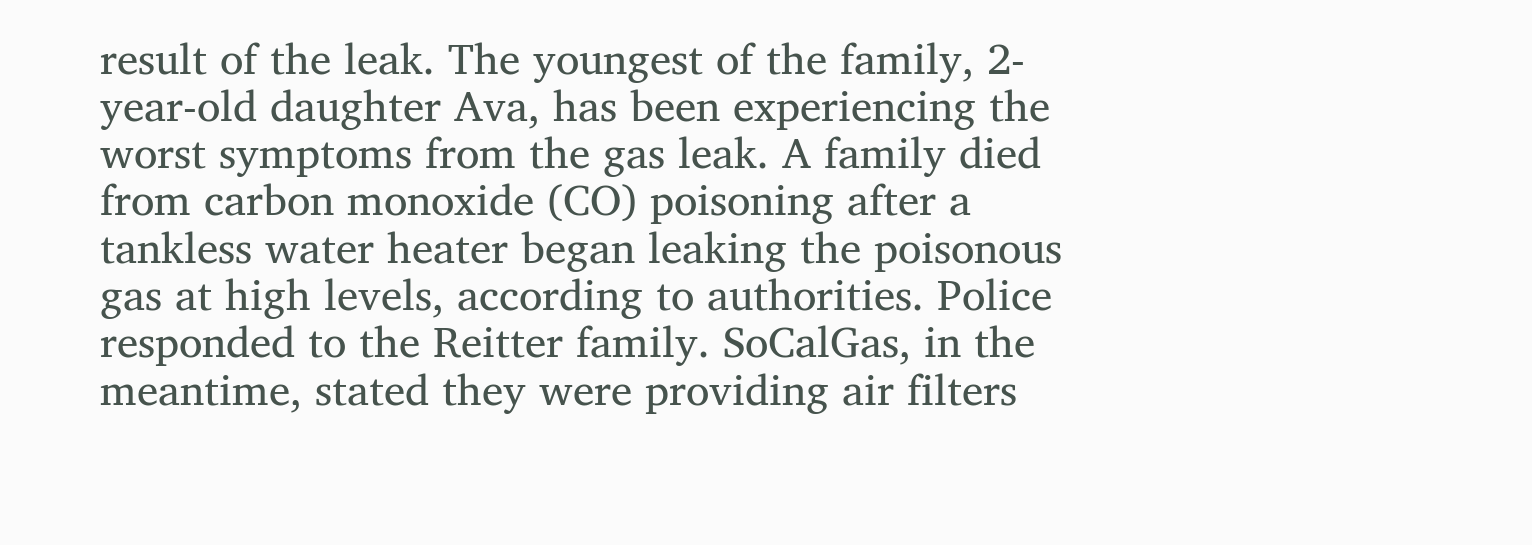result of the leak. The youngest of the family, 2-year-old daughter Ava, has been experiencing the worst symptoms from the gas leak. A family died from carbon monoxide (CO) poisoning after a tankless water heater began leaking the poisonous gas at high levels, according to authorities. Police responded to the Reitter family. SoCalGas, in the meantime, stated they were providing air filters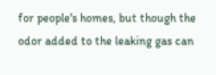for people's homes, but though the odor added to the leaking gas can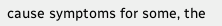cause symptoms for some, the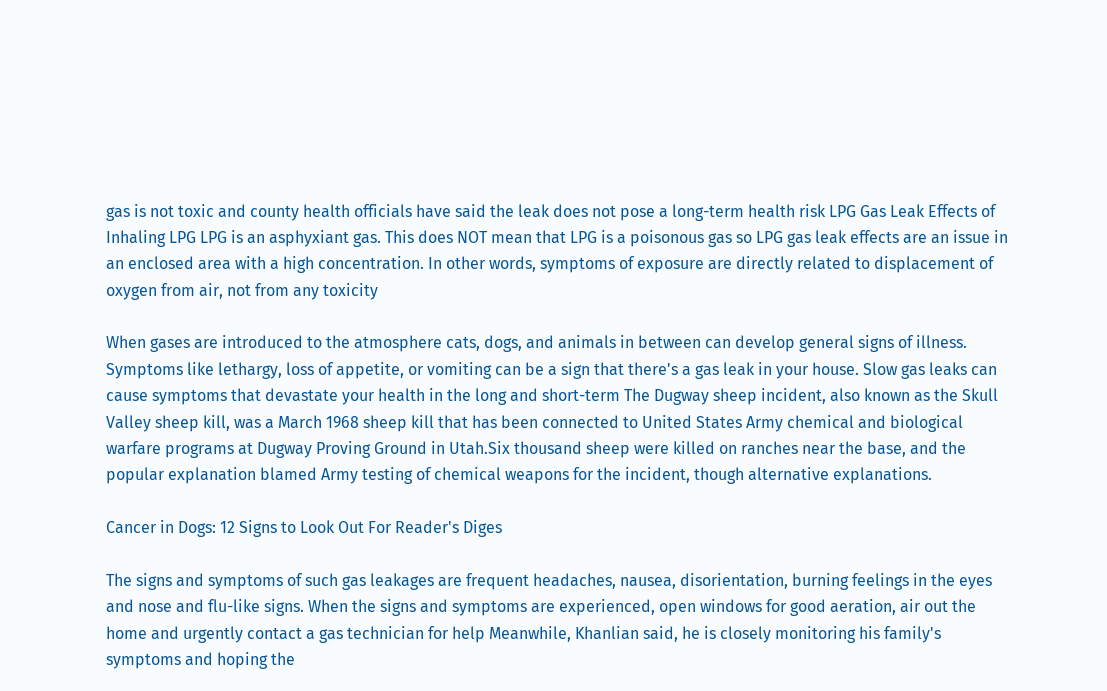gas is not toxic and county health officials have said the leak does not pose a long-term health risk LPG Gas Leak Effects of Inhaling LPG LPG is an asphyxiant gas. This does NOT mean that LPG is a poisonous gas so LPG gas leak effects are an issue in an enclosed area with a high concentration. In other words, symptoms of exposure are directly related to displacement of oxygen from air, not from any toxicity

When gases are introduced to the atmosphere cats, dogs, and animals in between can develop general signs of illness. Symptoms like lethargy, loss of appetite, or vomiting can be a sign that there's a gas leak in your house. Slow gas leaks can cause symptoms that devastate your health in the long and short-term The Dugway sheep incident, also known as the Skull Valley sheep kill, was a March 1968 sheep kill that has been connected to United States Army chemical and biological warfare programs at Dugway Proving Ground in Utah.Six thousand sheep were killed on ranches near the base, and the popular explanation blamed Army testing of chemical weapons for the incident, though alternative explanations.

Cancer in Dogs: 12 Signs to Look Out For Reader's Diges

The signs and symptoms of such gas leakages are frequent headaches, nausea, disorientation, burning feelings in the eyes and nose and flu-like signs. When the signs and symptoms are experienced, open windows for good aeration, air out the home and urgently contact a gas technician for help Meanwhile, Khanlian said, he is closely monitoring his family's symptoms and hoping the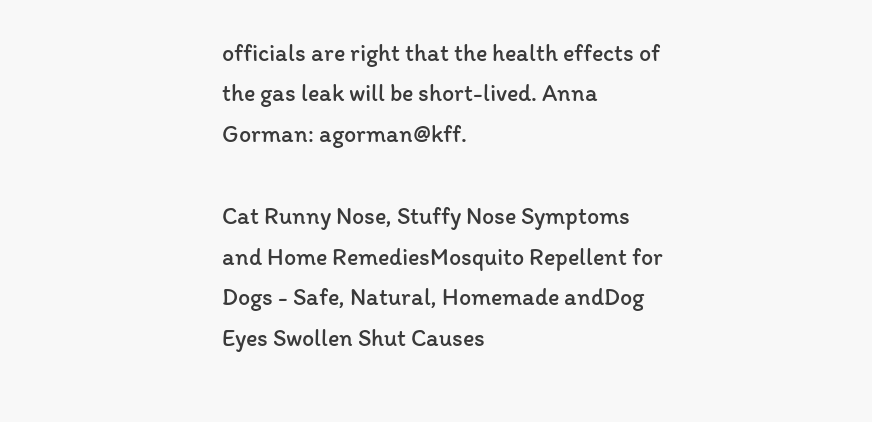officials are right that the health effects of the gas leak will be short-lived. Anna Gorman: agorman@kff.

Cat Runny Nose, Stuffy Nose Symptoms and Home RemediesMosquito Repellent for Dogs - Safe, Natural, Homemade andDog Eyes Swollen Shut Causes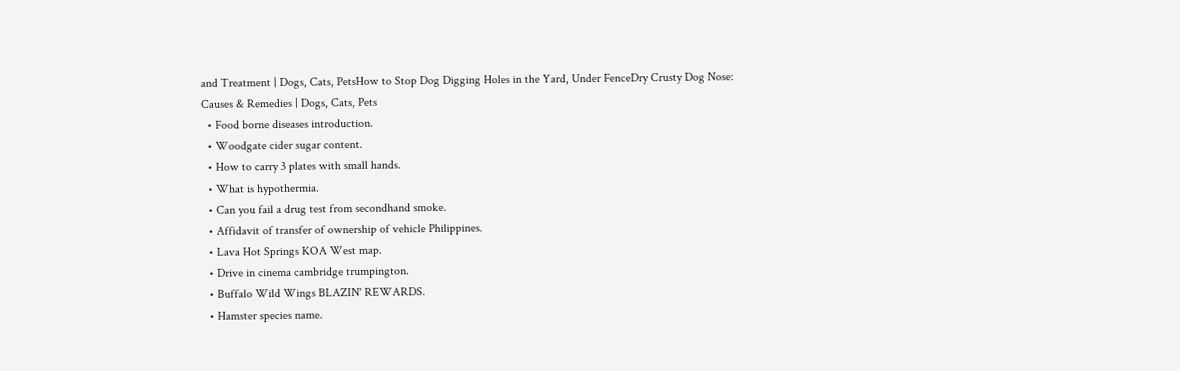and Treatment | Dogs, Cats, PetsHow to Stop Dog Digging Holes in the Yard, Under FenceDry Crusty Dog Nose: Causes & Remedies | Dogs, Cats, Pets
  • Food borne diseases introduction.
  • Woodgate cider sugar content.
  • How to carry 3 plates with small hands.
  • What is hypothermia.
  • Can you fail a drug test from secondhand smoke.
  • Affidavit of transfer of ownership of vehicle Philippines.
  • Lava Hot Springs KOA West map.
  • Drive in cinema cambridge trumpington.
  • Buffalo Wild Wings BLAZIN' REWARDS.
  • Hamster species name.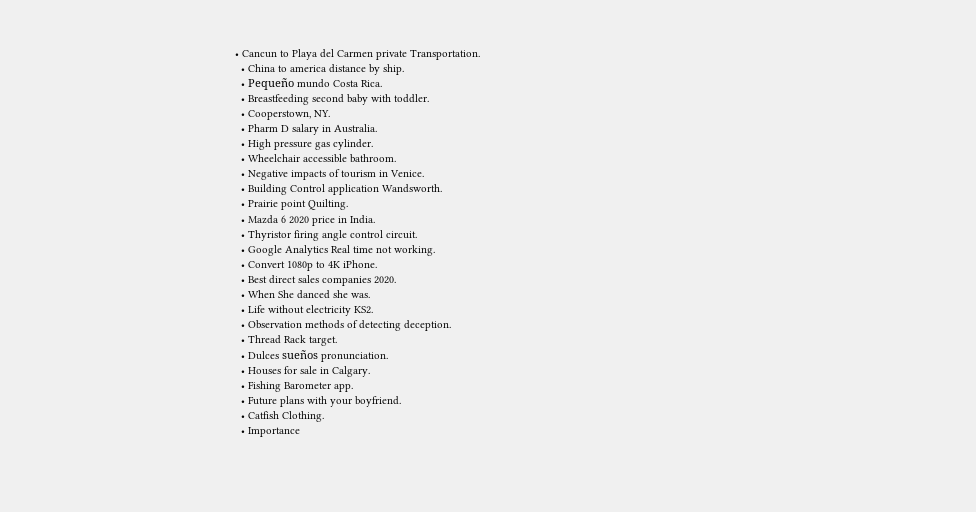• Cancun to Playa del Carmen private Transportation.
  • China to america distance by ship.
  • Pequeño mundo Costa Rica.
  • Breastfeeding second baby with toddler.
  • Cooperstown, NY.
  • Pharm D salary in Australia.
  • High pressure gas cylinder.
  • Wheelchair accessible bathroom.
  • Negative impacts of tourism in Venice.
  • Building Control application Wandsworth.
  • Prairie point Quilting.
  • Mazda 6 2020 price in India.
  • Thyristor firing angle control circuit.
  • Google Analytics Real time not working.
  • Convert 1080p to 4K iPhone.
  • Best direct sales companies 2020.
  • When She danced she was.
  • Life without electricity KS2.
  • Observation methods of detecting deception.
  • Thread Rack target.
  • Dulces sueños pronunciation.
  • Houses for sale in Calgary.
  • Fishing Barometer app.
  • Future plans with your boyfriend.
  • Catfish Clothing.
  • Importance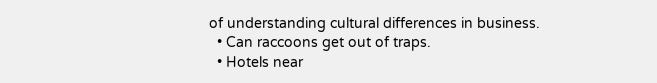of understanding cultural differences in business.
  • Can raccoons get out of traps.
  • Hotels near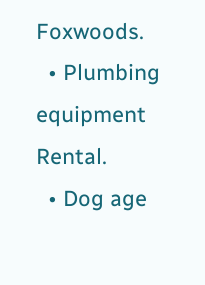Foxwoods.
  • Plumbing equipment Rental.
  • Dog age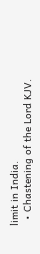limit in India.
  • Chastening of the Lord KJV.